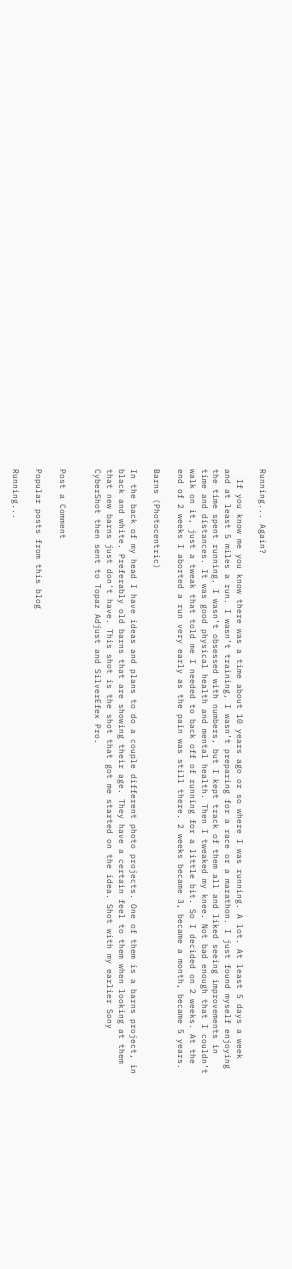Running... Again?

  If you know me you know there was a time about 10 years ago or so where I was running. A lot. At least 5 days a week and at least 5 miles a run. I wasn’t training, I wasn’t preparing for a race or a marathon. I just found myself enjoying the time spent running. I wasn’t obsessed with numbers, but I kept track of them all and liked seeing improvements in time and distances. It was good physical health and mental health. Then I tweaked my knee. Not bad enough that I couldn’t walk on it, just a tweak that told me I needed to back off of running for a little bit. So I decided on 2 weeks. At the end of 2 weeks I aborted a run very early as the pain was still there. 2 weeks became 3, became a month, became 5 years.

Barns (Photocentric)

In the back of my head I have ideas and plans to do a couple different photo projects. One of them is a barns project, in black and white. Preferably old barns that are showing their age. They have a certain feel to them when looking at them that new barns just don't have. This shot is the shot that got me started on the idea. Shot with my earlier Sony CyberShot then sent to Topaz Adjust and SilverEfex Pro.


Post a Comment

Popular posts from this blog

Running...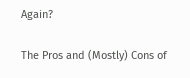Again?

The Pros and (Mostly) Cons of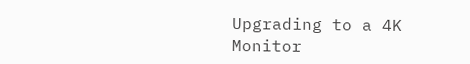Upgrading to a 4K Monitor